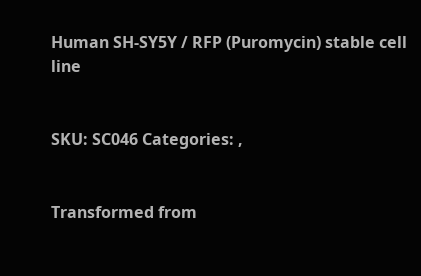Human SH-SY5Y / RFP (Puromycin) stable cell line


SKU: SC046 Categories: ,


Transformed from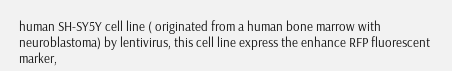human SH-SY5Y cell line ( originated from a human bone marrow with neuroblastoma) by lentivirus, this cell line express the enhance RFP fluorescent marker,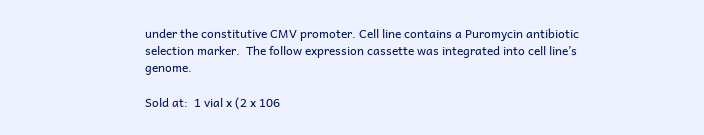under the constitutive CMV promoter. Cell line contains a Puromycin antibiotic selection marker.  The follow expression cassette was integrated into cell line’s genome.

Sold at:  1 vial x (2 x 106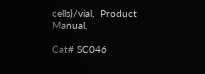cells)/vial,  Product Manual.

Cat# SC046